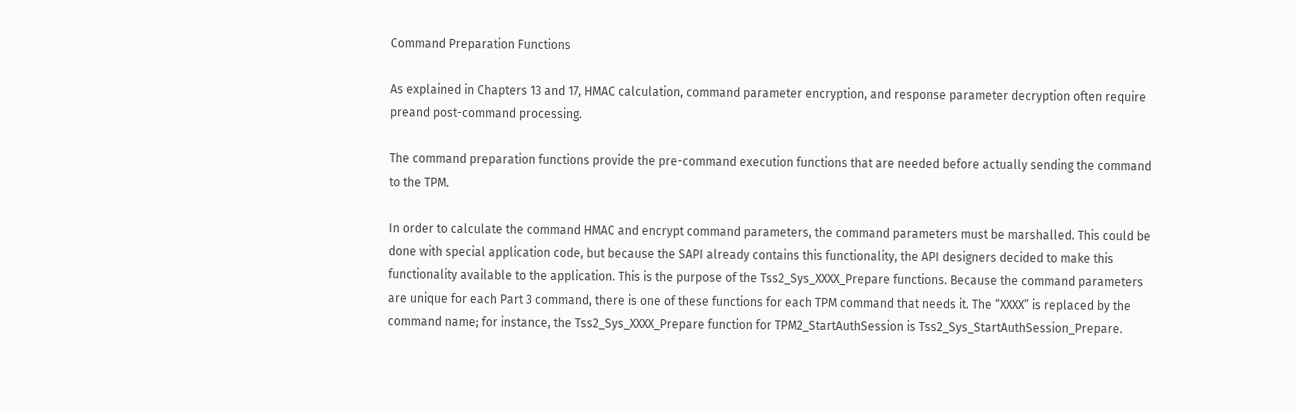Command Preparation Functions

As explained in Chapters 13 and 17, HMAC calculation, command parameter encryption, and response parameter decryption often require preand post-command processing.

The command preparation functions provide the pre-command execution functions that are needed before actually sending the command to the TPM.

In order to calculate the command HMAC and encrypt command parameters, the command parameters must be marshalled. This could be done with special application code, but because the SAPI already contains this functionality, the API designers decided to make this functionality available to the application. This is the purpose of the Tss2_Sys_XXXX_Prepare functions. Because the command parameters are unique for each Part 3 command, there is one of these functions for each TPM command that needs it. The “XXXX” is replaced by the command name; for instance, the Tss2_Sys_XXXX_Prepare function for TPM2_StartAuthSession is Tss2_Sys_StartAuthSession_Prepare.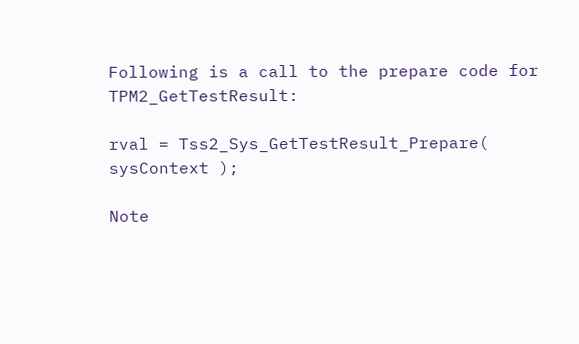Following is a call to the prepare code for TPM2_GetTestResult:

rval = Tss2_Sys_GetTestResult_Prepare( sysContext );

Note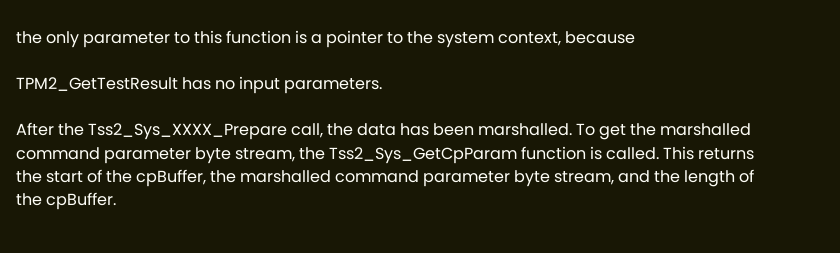the only parameter to this function is a pointer to the system context, because

TPM2_GetTestResult has no input parameters.

After the Tss2_Sys_XXXX_Prepare call, the data has been marshalled. To get the marshalled command parameter byte stream, the Tss2_Sys_GetCpParam function is called. This returns the start of the cpBuffer, the marshalled command parameter byte stream, and the length of the cpBuffer.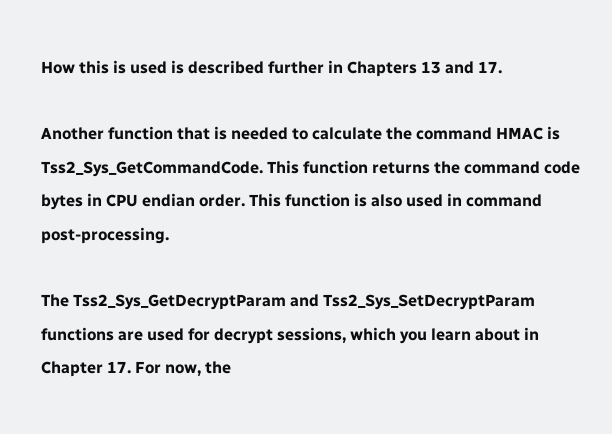How this is used is described further in Chapters 13 and 17.

Another function that is needed to calculate the command HMAC is Tss2_Sys_GetCommandCode. This function returns the command code bytes in CPU endian order. This function is also used in command post-processing.

The Tss2_Sys_GetDecryptParam and Tss2_Sys_SetDecryptParam functions are used for decrypt sessions, which you learn about in Chapter 17. For now, the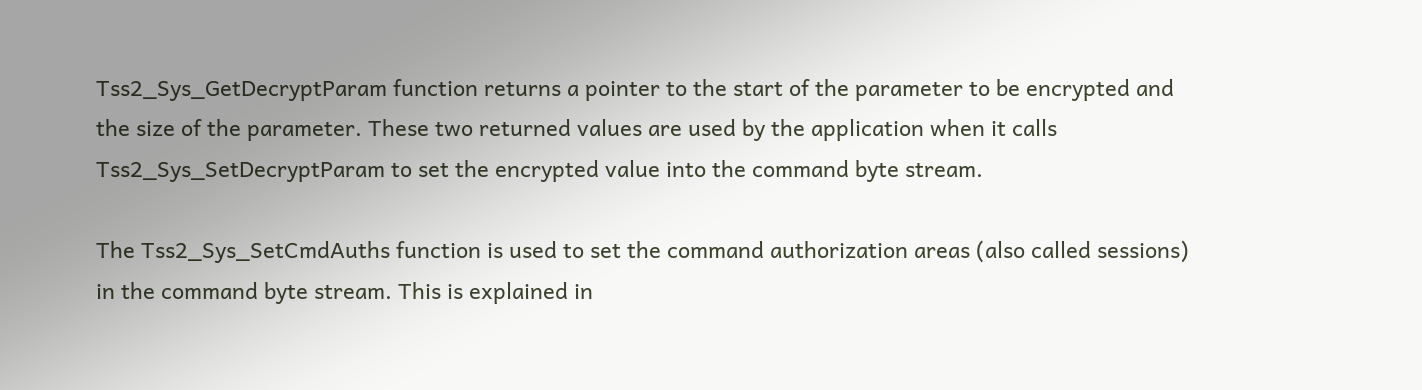Tss2_Sys_GetDecryptParam function returns a pointer to the start of the parameter to be encrypted and the size of the parameter. These two returned values are used by the application when it calls Tss2_Sys_SetDecryptParam to set the encrypted value into the command byte stream.

The Tss2_Sys_SetCmdAuths function is used to set the command authorization areas (also called sessions) in the command byte stream. This is explained in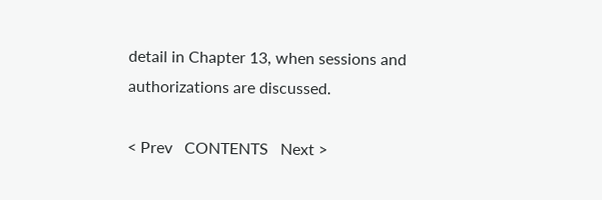detail in Chapter 13, when sessions and authorizations are discussed.

< Prev   CONTENTS   Next >